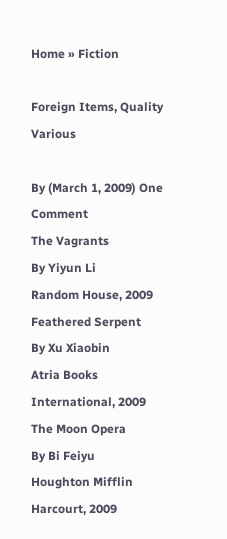Home » Fiction

Foreign Items, Quality Various

By (March 1, 2009) One Comment
The Vagrants
By Yiyun Li
Random House, 2009
Feathered Serpent
By Xu Xiaobin
Atria Books International, 2009
The Moon Opera
By Bi Feiyu
Houghton Mifflin Harcourt, 2009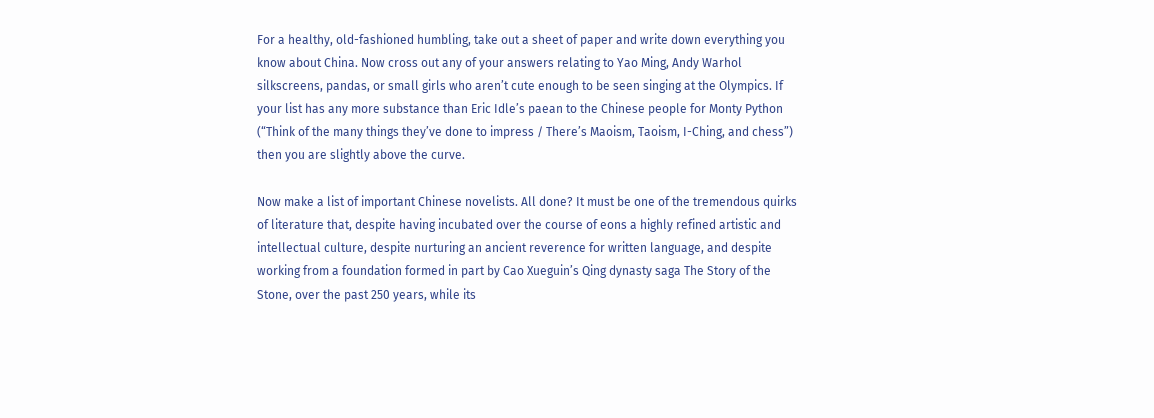For a healthy, old-fashioned humbling, take out a sheet of paper and write down everything you know about China. Now cross out any of your answers relating to Yao Ming, Andy Warhol silkscreens, pandas, or small girls who aren’t cute enough to be seen singing at the Olympics. If your list has any more substance than Eric Idle’s paean to the Chinese people for Monty Python (“Think of the many things they’ve done to impress / There’s Maoism, Taoism, I-Ching, and chess”) then you are slightly above the curve.

Now make a list of important Chinese novelists. All done? It must be one of the tremendous quirks of literature that, despite having incubated over the course of eons a highly refined artistic and intellectual culture, despite nurturing an ancient reverence for written language, and despite working from a foundation formed in part by Cao Xueguin’s Qing dynasty saga The Story of the Stone, over the past 250 years, while its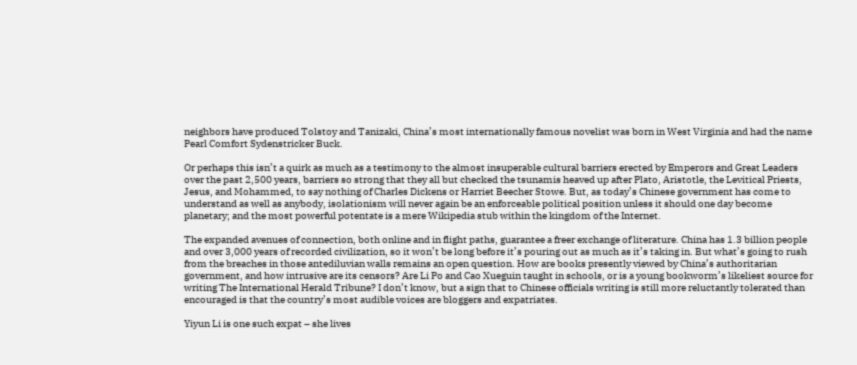neighbors have produced Tolstoy and Tanizaki, China’s most internationally famous novelist was born in West Virginia and had the name Pearl Comfort Sydenstricker Buck.

Or perhaps this isn’t a quirk as much as a testimony to the almost insuperable cultural barriers erected by Emperors and Great Leaders over the past 2,500 years, barriers so strong that they all but checked the tsunamis heaved up after Plato, Aristotle, the Levitical Priests, Jesus, and Mohammed, to say nothing of Charles Dickens or Harriet Beecher Stowe. But, as today’s Chinese government has come to understand as well as anybody, isolationism will never again be an enforceable political position unless it should one day become planetary; and the most powerful potentate is a mere Wikipedia stub within the kingdom of the Internet.

The expanded avenues of connection, both online and in flight paths, guarantee a freer exchange of literature. China has 1.3 billion people and over 3,000 years of recorded civilization, so it won’t be long before it’s pouring out as much as it’s taking in. But what’s going to rush from the breaches in those antediluvian walls remains an open question. How are books presently viewed by China’s authoritarian government, and how intrusive are its censors? Are Li Po and Cao Xueguin taught in schools, or is a young bookworm’s likeliest source for writing The International Herald Tribune? I don’t know, but a sign that to Chinese officials writing is still more reluctantly tolerated than encouraged is that the country’s most audible voices are bloggers and expatriates.

Yiyun Li is one such expat – she lives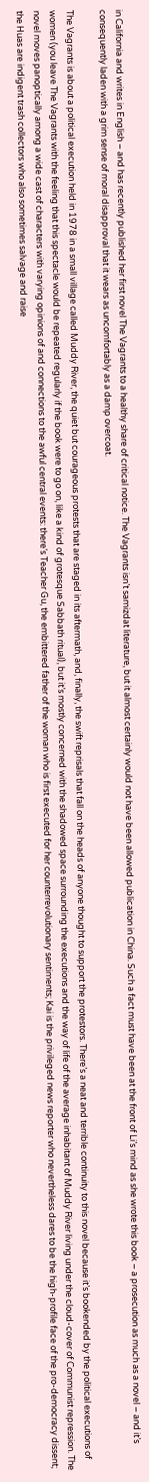in California and writes in English – and has recently published her first novel The Vagrants to a healthy share of critical notice. The Vagrants isn’t samizdat literature, but it almost certainly would not have been allowed publication in China. Such a fact must have been at the front of Li’s mind as she wrote this book – a prosecution as much as a novel – and it’s consequently laden with a grim sense of moral disapproval that it wears as uncomfortably as a damp overcoat.

The Vagrants is about a political execution held in 1978 in a small village called Muddy River, the quiet but courageous protests that are staged in its aftermath, and, finally, the swift reprisals that fall on the heads of anyone thought to support the protestors. There’s a neat and terrible continuity to this novel because it’s bookended by the political executions of women (you leave The Vagrants with the feeling that this spectacle would be repeated regularly if the book were to go on, like a kind of grotesque Sabbath ritual), but it’s mostly concerned with the shadowed space surrounding the executions and the way of life of the average inhabitant of Muddy River living under the cloud-cover of Communist repression. The novel moves panoptically among a wide cast of characters with varying opinions of and connections to the awful central events: there’s Teacher Gu, the embittered father of the woman who is first executed for her counterrevolutionary sentiments; Kai is the privileged news reporter who nevertheless dares to be the high-profile face of the pro-democracy dissent; the Huas are indigent trash collectors who also sometimes salvage and raise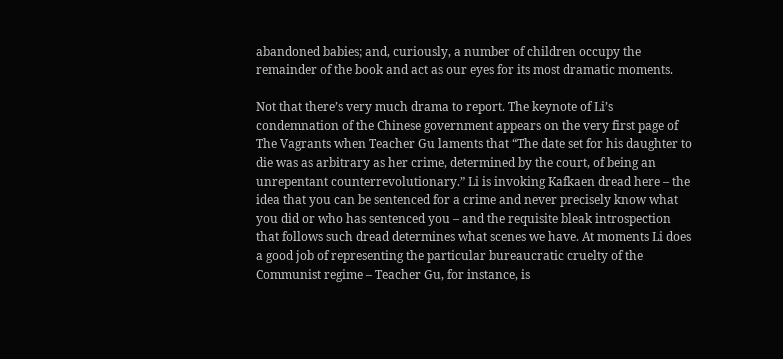abandoned babies; and, curiously, a number of children occupy the remainder of the book and act as our eyes for its most dramatic moments.

Not that there’s very much drama to report. The keynote of Li’s condemnation of the Chinese government appears on the very first page of The Vagrants when Teacher Gu laments that “The date set for his daughter to die was as arbitrary as her crime, determined by the court, of being an unrepentant counterrevolutionary.” Li is invoking Kafkaen dread here – the idea that you can be sentenced for a crime and never precisely know what you did or who has sentenced you – and the requisite bleak introspection that follows such dread determines what scenes we have. At moments Li does a good job of representing the particular bureaucratic cruelty of the Communist regime – Teacher Gu, for instance, is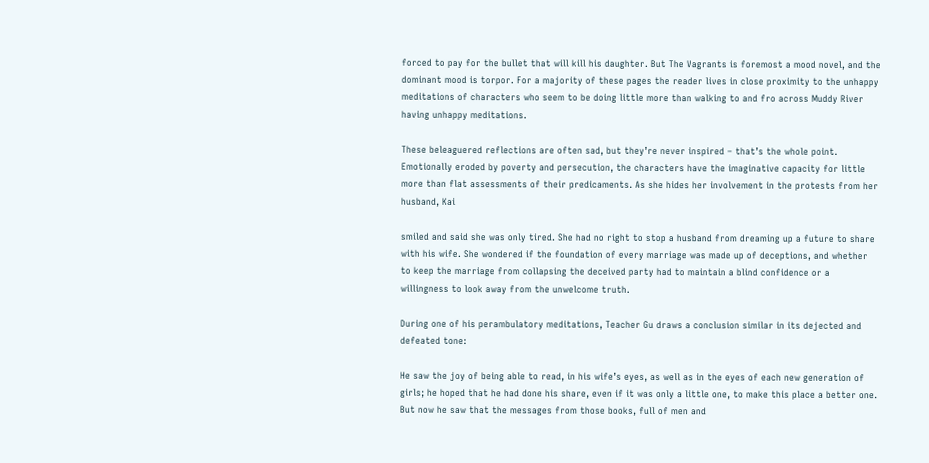forced to pay for the bullet that will kill his daughter. But The Vagrants is foremost a mood novel, and the dominant mood is torpor. For a majority of these pages the reader lives in close proximity to the unhappy meditations of characters who seem to be doing little more than walking to and fro across Muddy River having unhappy meditations.

These beleaguered reflections are often sad, but they’re never inspired – that’s the whole point. Emotionally eroded by poverty and persecution, the characters have the imaginative capacity for little more than flat assessments of their predicaments. As she hides her involvement in the protests from her husband, Kai

smiled and said she was only tired. She had no right to stop a husband from dreaming up a future to share with his wife. She wondered if the foundation of every marriage was made up of deceptions, and whether to keep the marriage from collapsing the deceived party had to maintain a blind confidence or a willingness to look away from the unwelcome truth.

During one of his perambulatory meditations, Teacher Gu draws a conclusion similar in its dejected and defeated tone:

He saw the joy of being able to read, in his wife’s eyes, as well as in the eyes of each new generation of girls; he hoped that he had done his share, even if it was only a little one, to make this place a better one. But now he saw that the messages from those books, full of men and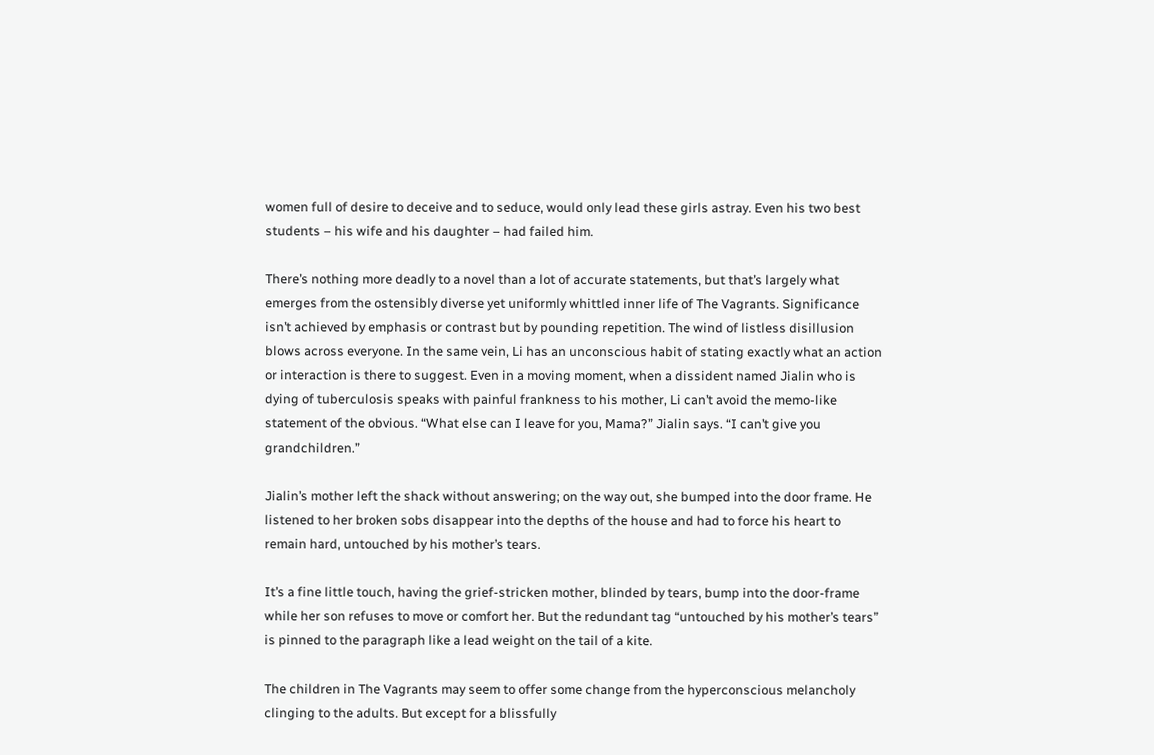women full of desire to deceive and to seduce, would only lead these girls astray. Even his two best students – his wife and his daughter – had failed him.

There’s nothing more deadly to a novel than a lot of accurate statements, but that’s largely what emerges from the ostensibly diverse yet uniformly whittled inner life of The Vagrants. Significance isn’t achieved by emphasis or contrast but by pounding repetition. The wind of listless disillusion blows across everyone. In the same vein, Li has an unconscious habit of stating exactly what an action or interaction is there to suggest. Even in a moving moment, when a dissident named Jialin who is dying of tuberculosis speaks with painful frankness to his mother, Li can’t avoid the memo-like statement of the obvious. “What else can I leave for you, Mama?” Jialin says. “I can’t give you grandchildren.”

Jialin’s mother left the shack without answering; on the way out, she bumped into the door frame. He listened to her broken sobs disappear into the depths of the house and had to force his heart to remain hard, untouched by his mother’s tears.

It’s a fine little touch, having the grief-stricken mother, blinded by tears, bump into the door-frame while her son refuses to move or comfort her. But the redundant tag “untouched by his mother’s tears” is pinned to the paragraph like a lead weight on the tail of a kite.

The children in The Vagrants may seem to offer some change from the hyperconscious melancholy clinging to the adults. But except for a blissfully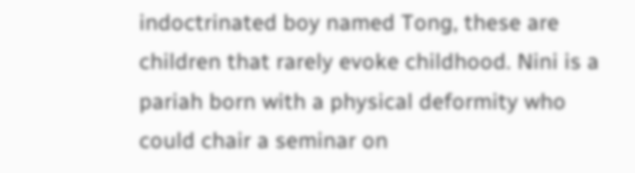indoctrinated boy named Tong, these are children that rarely evoke childhood. Nini is a pariah born with a physical deformity who could chair a seminar on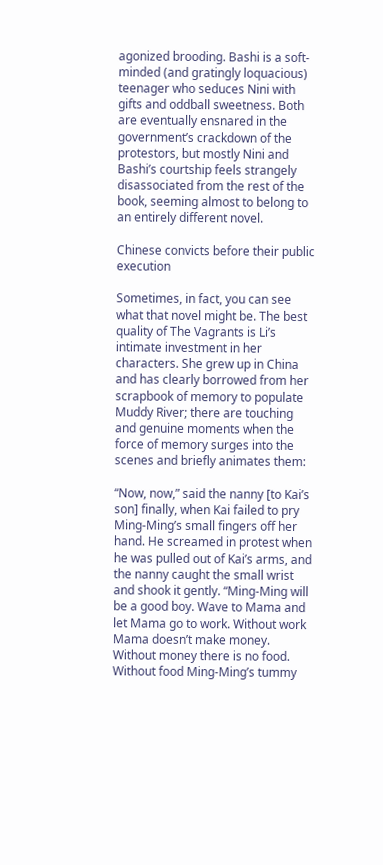agonized brooding. Bashi is a soft-minded (and gratingly loquacious) teenager who seduces Nini with gifts and oddball sweetness. Both are eventually ensnared in the government’s crackdown of the protestors, but mostly Nini and Bashi’s courtship feels strangely disassociated from the rest of the book, seeming almost to belong to an entirely different novel.

Chinese convicts before their public execution

Sometimes, in fact, you can see what that novel might be. The best quality of The Vagrants is Li’s intimate investment in her characters. She grew up in China and has clearly borrowed from her scrapbook of memory to populate Muddy River; there are touching and genuine moments when the force of memory surges into the scenes and briefly animates them:

“Now, now,” said the nanny [to Kai’s son] finally, when Kai failed to pry Ming-Ming’s small fingers off her hand. He screamed in protest when he was pulled out of Kai’s arms, and the nanny caught the small wrist and shook it gently. “Ming-Ming will be a good boy. Wave to Mama and let Mama go to work. Without work Mama doesn’t make money. Without money there is no food. Without food Ming-Ming’s tummy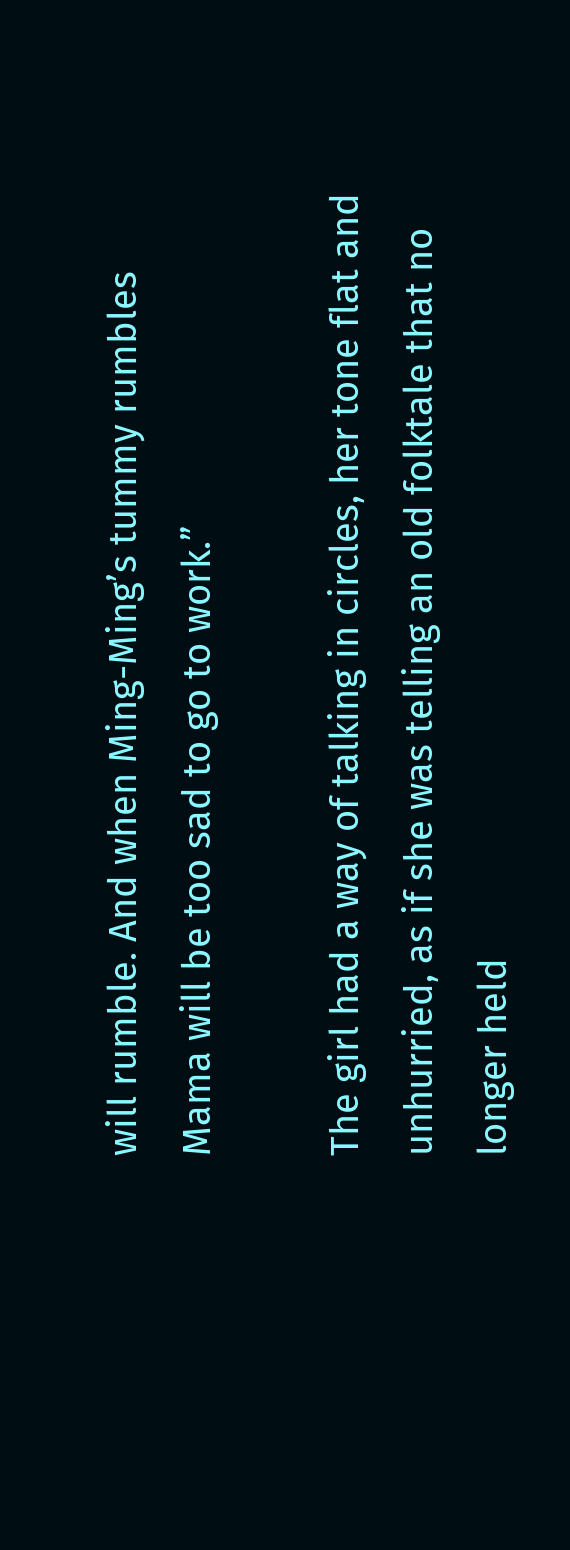will rumble. And when Ming-Ming’s tummy rumbles Mama will be too sad to go to work.”

The girl had a way of talking in circles, her tone flat and unhurried, as if she was telling an old folktale that no longer held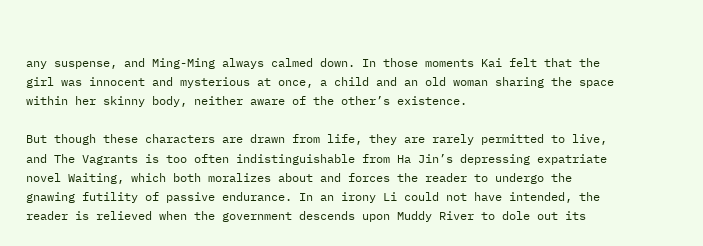any suspense, and Ming-Ming always calmed down. In those moments Kai felt that the girl was innocent and mysterious at once, a child and an old woman sharing the space within her skinny body, neither aware of the other’s existence.

But though these characters are drawn from life, they are rarely permitted to live, and The Vagrants is too often indistinguishable from Ha Jin’s depressing expatriate novel Waiting, which both moralizes about and forces the reader to undergo the gnawing futility of passive endurance. In an irony Li could not have intended, the reader is relieved when the government descends upon Muddy River to dole out its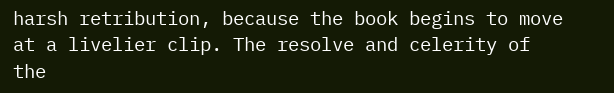harsh retribution, because the book begins to move at a livelier clip. The resolve and celerity of the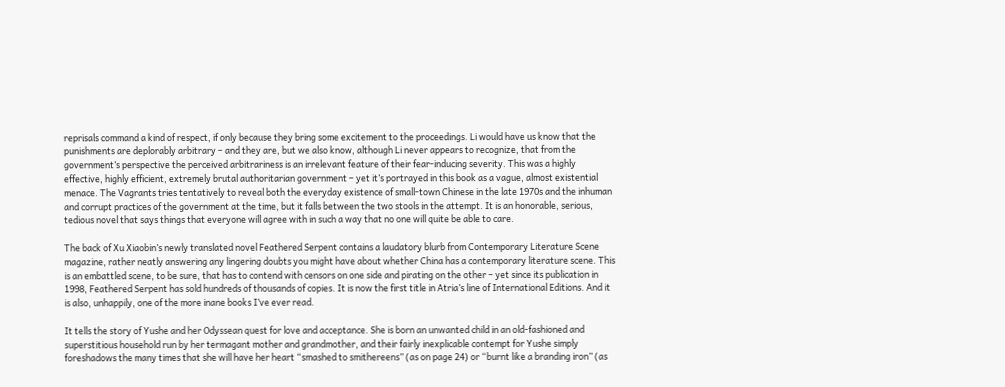reprisals command a kind of respect, if only because they bring some excitement to the proceedings. Li would have us know that the punishments are deplorably arbitrary – and they are, but we also know, although Li never appears to recognize, that from the government’s perspective the perceived arbitrariness is an irrelevant feature of their fear-inducing severity. This was a highly effective, highly efficient, extremely brutal authoritarian government – yet it’s portrayed in this book as a vague, almost existential menace. The Vagrants tries tentatively to reveal both the everyday existence of small-town Chinese in the late 1970s and the inhuman and corrupt practices of the government at the time, but it falls between the two stools in the attempt. It is an honorable, serious, tedious novel that says things that everyone will agree with in such a way that no one will quite be able to care.

The back of Xu Xiaobin’s newly translated novel Feathered Serpent contains a laudatory blurb from Contemporary Literature Scene magazine, rather neatly answering any lingering doubts you might have about whether China has a contemporary literature scene. This is an embattled scene, to be sure, that has to contend with censors on one side and pirating on the other – yet since its publication in 1998, Feathered Serpent has sold hundreds of thousands of copies. It is now the first title in Atria’s line of International Editions. And it is also, unhappily, one of the more inane books I’ve ever read.

It tells the story of Yushe and her Odyssean quest for love and acceptance. She is born an unwanted child in an old-fashioned and superstitious household run by her termagant mother and grandmother, and their fairly inexplicable contempt for Yushe simply foreshadows the many times that she will have her heart “smashed to smithereens” (as on page 24) or “burnt like a branding iron” (as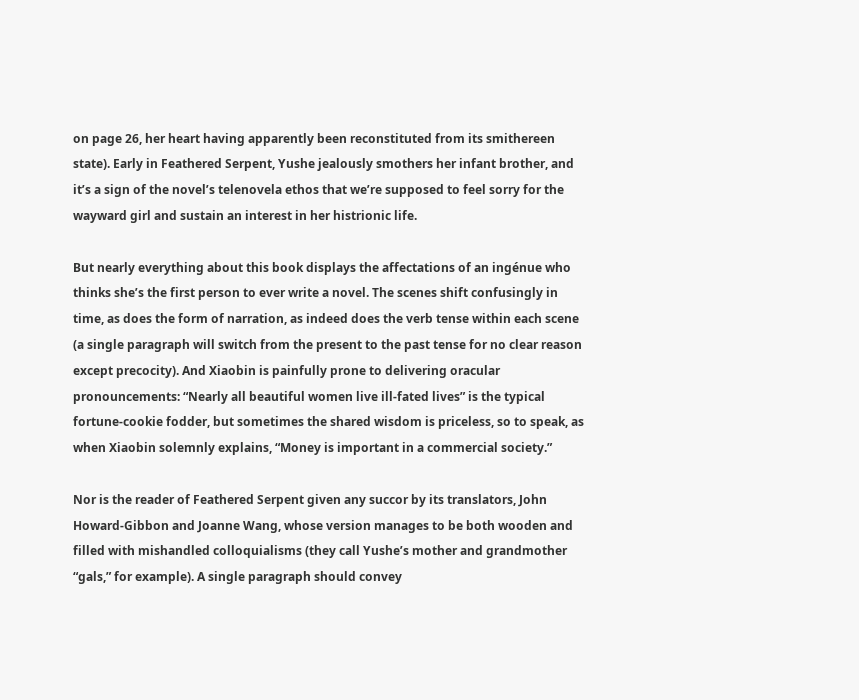on page 26, her heart having apparently been reconstituted from its smithereen state). Early in Feathered Serpent, Yushe jealously smothers her infant brother, and it’s a sign of the novel’s telenovela ethos that we’re supposed to feel sorry for the wayward girl and sustain an interest in her histrionic life.

But nearly everything about this book displays the affectations of an ingénue who thinks she’s the first person to ever write a novel. The scenes shift confusingly in time, as does the form of narration, as indeed does the verb tense within each scene (a single paragraph will switch from the present to the past tense for no clear reason except precocity). And Xiaobin is painfully prone to delivering oracular pronouncements: “Nearly all beautiful women live ill-fated lives” is the typical fortune-cookie fodder, but sometimes the shared wisdom is priceless, so to speak, as when Xiaobin solemnly explains, “Money is important in a commercial society.”

Nor is the reader of Feathered Serpent given any succor by its translators, John Howard-Gibbon and Joanne Wang, whose version manages to be both wooden and filled with mishandled colloquialisms (they call Yushe’s mother and grandmother “gals,” for example). A single paragraph should convey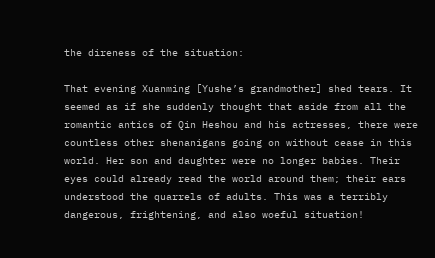the direness of the situation:

That evening Xuanming [Yushe’s grandmother] shed tears. It seemed as if she suddenly thought that aside from all the romantic antics of Qin Heshou and his actresses, there were countless other shenanigans going on without cease in this world. Her son and daughter were no longer babies. Their eyes could already read the world around them; their ears understood the quarrels of adults. This was a terribly dangerous, frightening, and also woeful situation!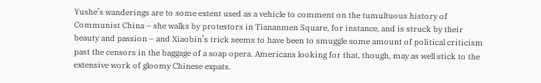Yushe’s wanderings are to some extent used as a vehicle to comment on the tumultuous history of Communist China – she walks by protestors in Tiananmen Square, for instance, and is struck by their beauty and passion – and Xiaobin’s trick seems to have been to smuggle some amount of political criticism past the censors in the baggage of a soap opera. Americans looking for that, though, may as well stick to the extensive work of gloomy Chinese expats.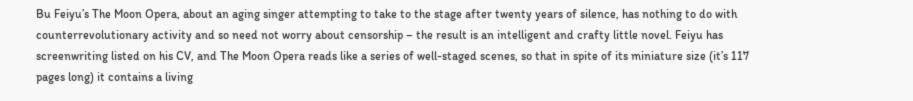Bu Feiyu’s The Moon Opera, about an aging singer attempting to take to the stage after twenty years of silence, has nothing to do with counterrevolutionary activity and so need not worry about censorship – the result is an intelligent and crafty little novel. Feiyu has screenwriting listed on his CV, and The Moon Opera reads like a series of well-staged scenes, so that in spite of its miniature size (it’s 117 pages long) it contains a living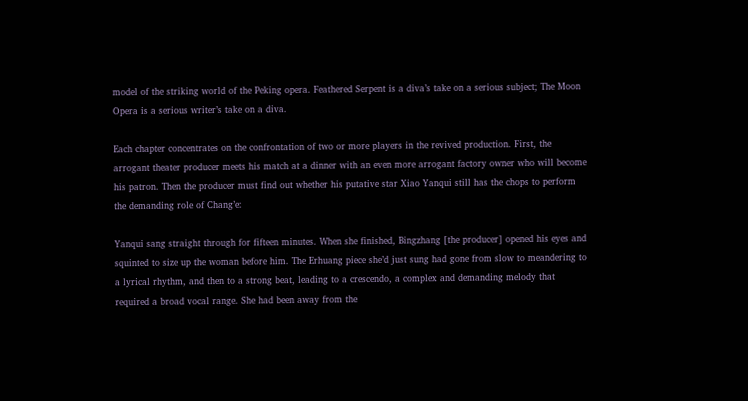model of the striking world of the Peking opera. Feathered Serpent is a diva’s take on a serious subject; The Moon Opera is a serious writer’s take on a diva.

Each chapter concentrates on the confrontation of two or more players in the revived production. First, the arrogant theater producer meets his match at a dinner with an even more arrogant factory owner who will become his patron. Then the producer must find out whether his putative star Xiao Yanqui still has the chops to perform the demanding role of Chang’e:

Yanqui sang straight through for fifteen minutes. When she finished, Bingzhang [the producer] opened his eyes and squinted to size up the woman before him. The Erhuang piece she’d just sung had gone from slow to meandering to a lyrical rhythm, and then to a strong beat, leading to a crescendo, a complex and demanding melody that required a broad vocal range. She had been away from the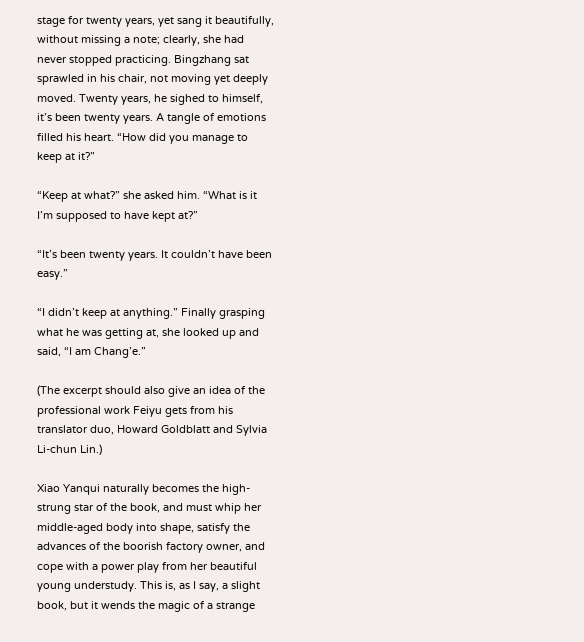stage for twenty years, yet sang it beautifully, without missing a note; clearly, she had never stopped practicing. Bingzhang sat sprawled in his chair, not moving yet deeply moved. Twenty years, he sighed to himself, it’s been twenty years. A tangle of emotions filled his heart. “How did you manage to keep at it?”

“Keep at what?” she asked him. “What is it I’m supposed to have kept at?”

“It’s been twenty years. It couldn’t have been easy.”

“I didn’t keep at anything.” Finally grasping what he was getting at, she looked up and said, “I am Chang’e.”

(The excerpt should also give an idea of the professional work Feiyu gets from his translator duo, Howard Goldblatt and Sylvia Li-chun Lin.)

Xiao Yanqui naturally becomes the high-strung star of the book, and must whip her middle-aged body into shape, satisfy the advances of the boorish factory owner, and cope with a power play from her beautiful young understudy. This is, as I say, a slight book, but it wends the magic of a strange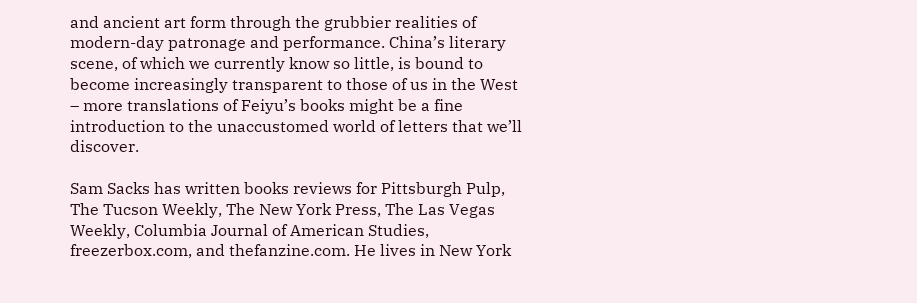and ancient art form through the grubbier realities of modern-day patronage and performance. China’s literary scene, of which we currently know so little, is bound to become increasingly transparent to those of us in the West – more translations of Feiyu’s books might be a fine introduction to the unaccustomed world of letters that we’ll discover.

Sam Sacks has written books reviews for Pittsburgh Pulp, The Tucson Weekly, The New York Press, The Las Vegas Weekly, Columbia Journal of American Studies, freezerbox.com, and thefanzine.com. He lives in New York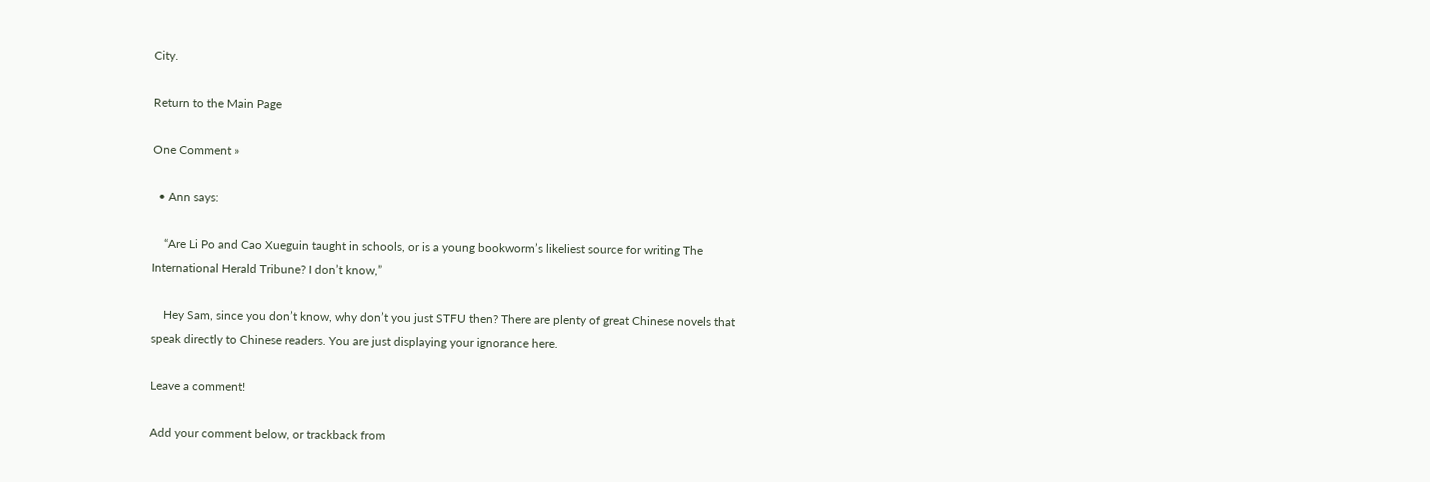City.

Return to the Main Page

One Comment »

  • Ann says:

    “Are Li Po and Cao Xueguin taught in schools, or is a young bookworm’s likeliest source for writing The International Herald Tribune? I don’t know,”

    Hey Sam, since you don’t know, why don’t you just STFU then? There are plenty of great Chinese novels that speak directly to Chinese readers. You are just displaying your ignorance here.

Leave a comment!

Add your comment below, or trackback from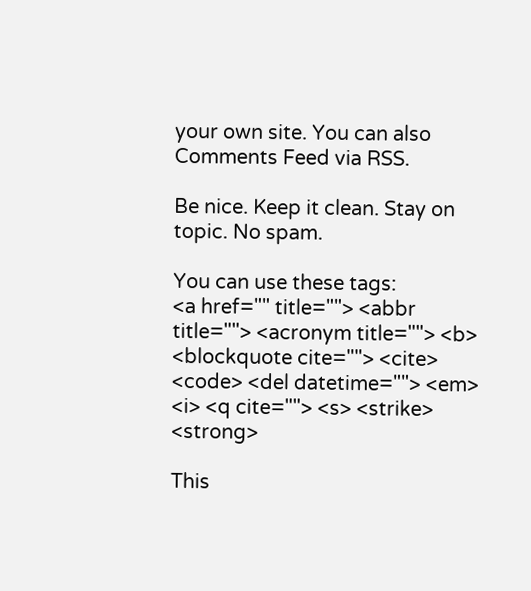your own site. You can also Comments Feed via RSS.

Be nice. Keep it clean. Stay on topic. No spam.

You can use these tags:
<a href="" title=""> <abbr title=""> <acronym title=""> <b> <blockquote cite=""> <cite> <code> <del datetime=""> <em> <i> <q cite=""> <s> <strike> <strong>

This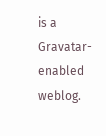is a Gravatar-enabled weblog.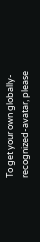To get your own globally-recognized-avatar, please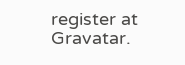register at Gravatar.